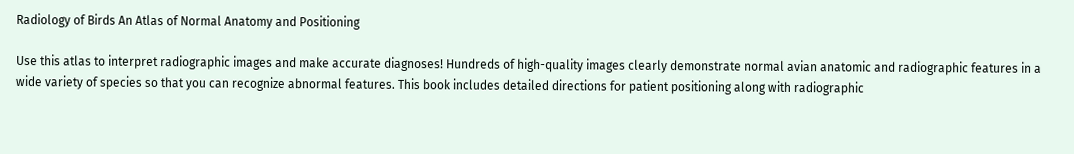Radiology of Birds An Atlas of Normal Anatomy and Positioning

Use this atlas to interpret radiographic images and make accurate diagnoses! Hundreds of high-quality images clearly demonstrate normal avian anatomic and radiographic features in a wide variety of species so that you can recognize abnormal features. This book includes detailed directions for patient positioning along with radiographic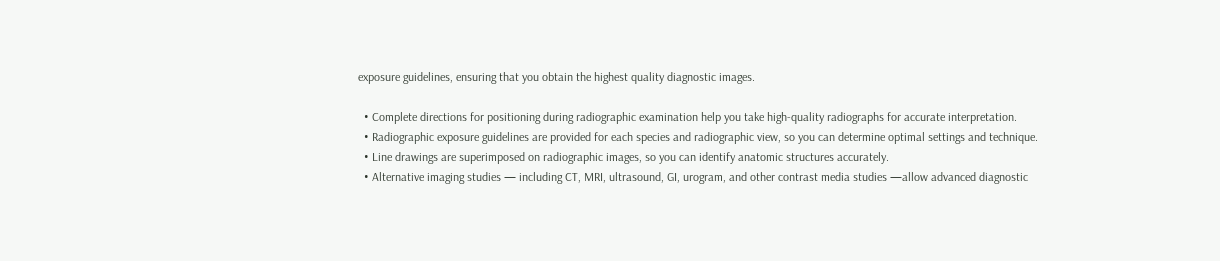exposure guidelines, ensuring that you obtain the highest quality diagnostic images.

  • Complete directions for positioning during radiographic examination help you take high-quality radiographs for accurate interpretation.
  • Radiographic exposure guidelines are provided for each species and radiographic view, so you can determine optimal settings and technique.
  • Line drawings are superimposed on radiographic images, so you can identify anatomic structures accurately.
  • Alternative imaging studies — including CT, MRI, ultrasound, GI, urogram, and other contrast media studies —allow advanced diagnostic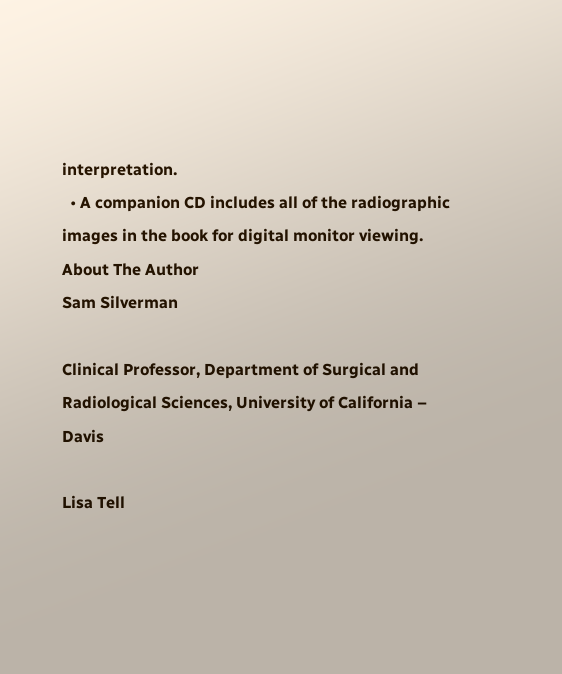interpretation.
  • A companion CD includes all of the radiographic images in the book for digital monitor viewing.
About The Author
Sam Silverman

Clinical Professor, Department of Surgical and Radiological Sciences, University of California – Davis

Lisa Tell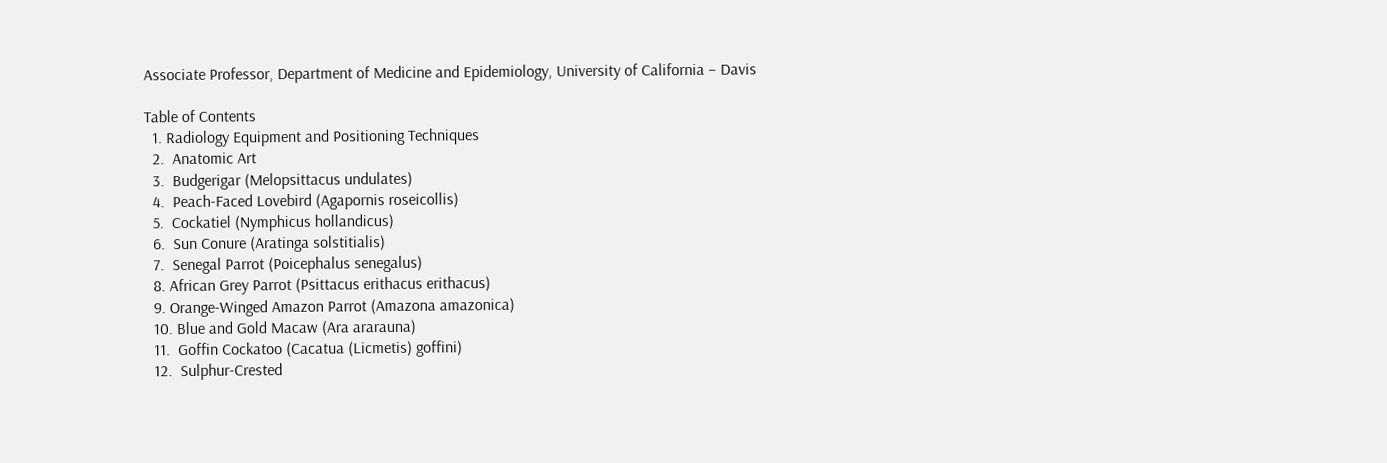Associate Professor, Department of Medicine and Epidemiology, University of California – Davis

Table of Contents
  1. Radiology Equipment and Positioning Techniques
  2.  Anatomic Art
  3.  Budgerigar (Melopsittacus undulates)
  4.  Peach-Faced Lovebird (Agapornis roseicollis)
  5.  Cockatiel (Nymphicus hollandicus)
  6.  Sun Conure (Aratinga solstitialis)
  7.  Senegal Parrot (Poicephalus senegalus)
  8. African Grey Parrot (Psittacus erithacus erithacus)
  9. Orange-Winged Amazon Parrot (Amazona amazonica)
  10. Blue and Gold Macaw (Ara ararauna)
  11.  Goffin Cockatoo (Cacatua (Licmetis) goffini)
  12.  Sulphur-Crested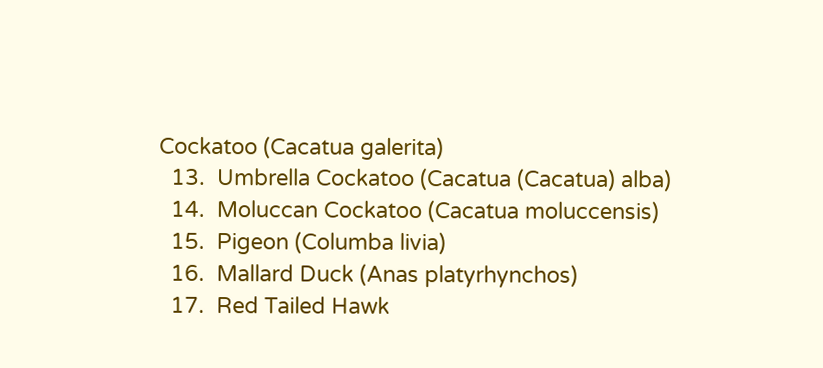Cockatoo (Cacatua galerita)
  13.  Umbrella Cockatoo (Cacatua (Cacatua) alba)
  14.  Moluccan Cockatoo (Cacatua moluccensis)
  15.  Pigeon (Columba livia)
  16.  Mallard Duck (Anas platyrhynchos)
  17.  Red Tailed Hawk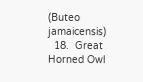(Buteo jamaicensis)
  18.  Great Horned Owl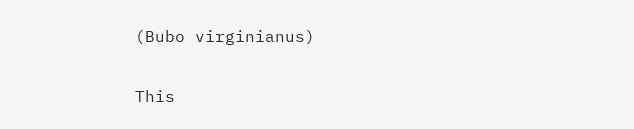(Bubo virginianus)

This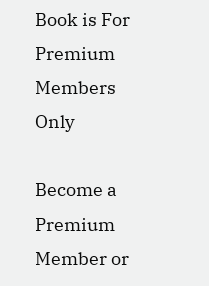Book is For Premium Members Only

Become a Premium Member or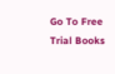Go To Free Trial Books